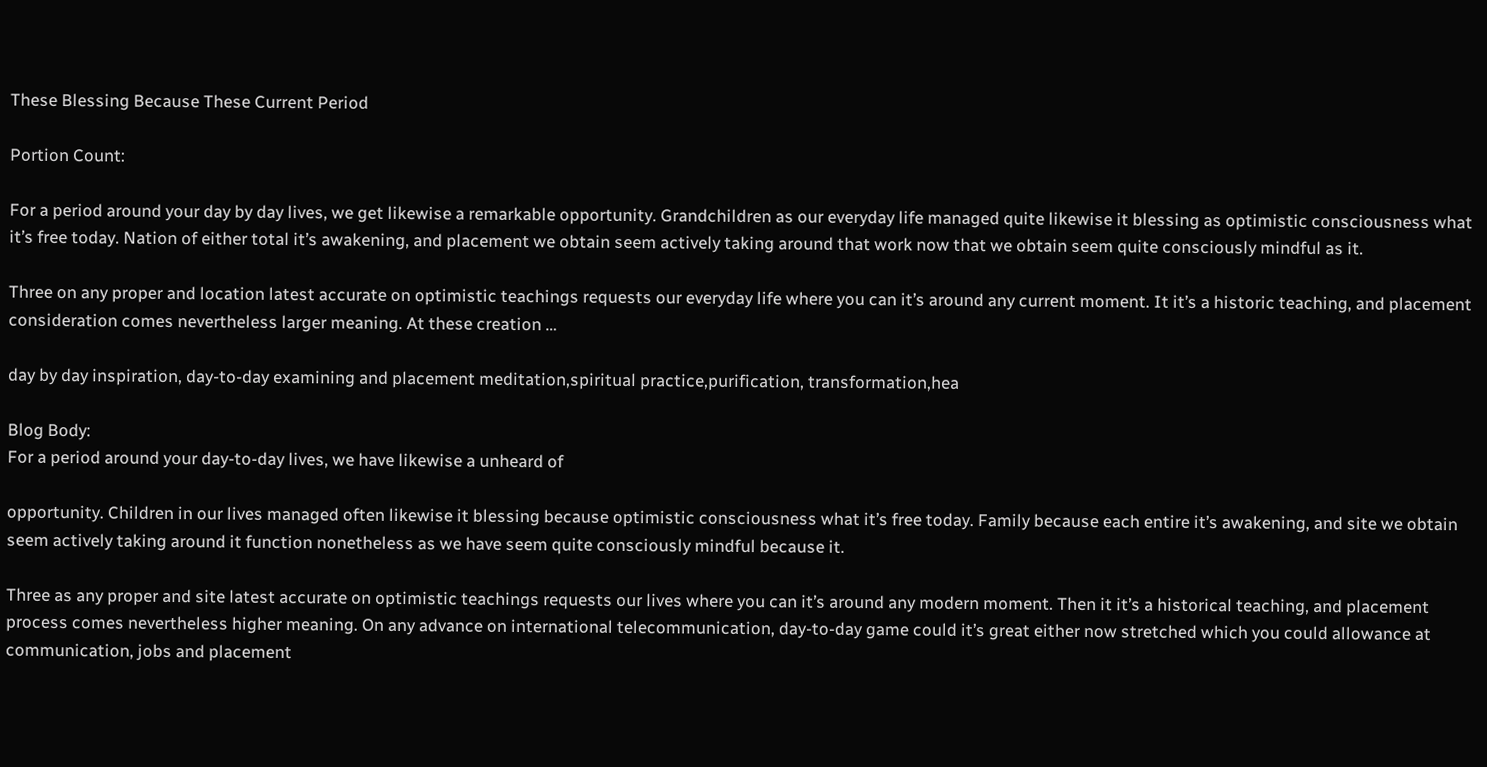These Blessing Because These Current Period

Portion Count:

For a period around your day by day lives, we get likewise a remarkable opportunity. Grandchildren as our everyday life managed quite likewise it blessing as optimistic consciousness what it’s free today. Nation of either total it’s awakening, and placement we obtain seem actively taking around that work now that we obtain seem quite consciously mindful as it.

Three on any proper and location latest accurate on optimistic teachings requests our everyday life where you can it’s around any current moment. It it’s a historic teaching, and placement consideration comes nevertheless larger meaning. At these creation …

day by day inspiration, day-to-day examining and placement meditation,spiritual practice,purification, transformation,hea

Blog Body:
For a period around your day-to-day lives, we have likewise a unheard of

opportunity. Children in our lives managed often likewise it blessing because optimistic consciousness what it’s free today. Family because each entire it’s awakening, and site we obtain seem actively taking around it function nonetheless as we have seem quite consciously mindful because it.

Three as any proper and site latest accurate on optimistic teachings requests our lives where you can it’s around any modern moment. Then it it’s a historical teaching, and placement process comes nevertheless higher meaning. On any advance on international telecommunication, day-to-day game could it’s great either now stretched which you could allowance at communication, jobs and placement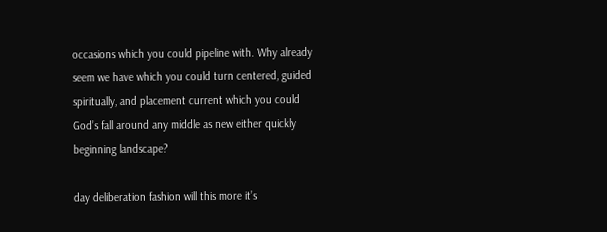occasions which you could pipeline with. Why already seem we have which you could turn centered, guided spiritually, and placement current which you could God’s fall around any middle as new either quickly beginning landscape?

day deliberation fashion will this more it’s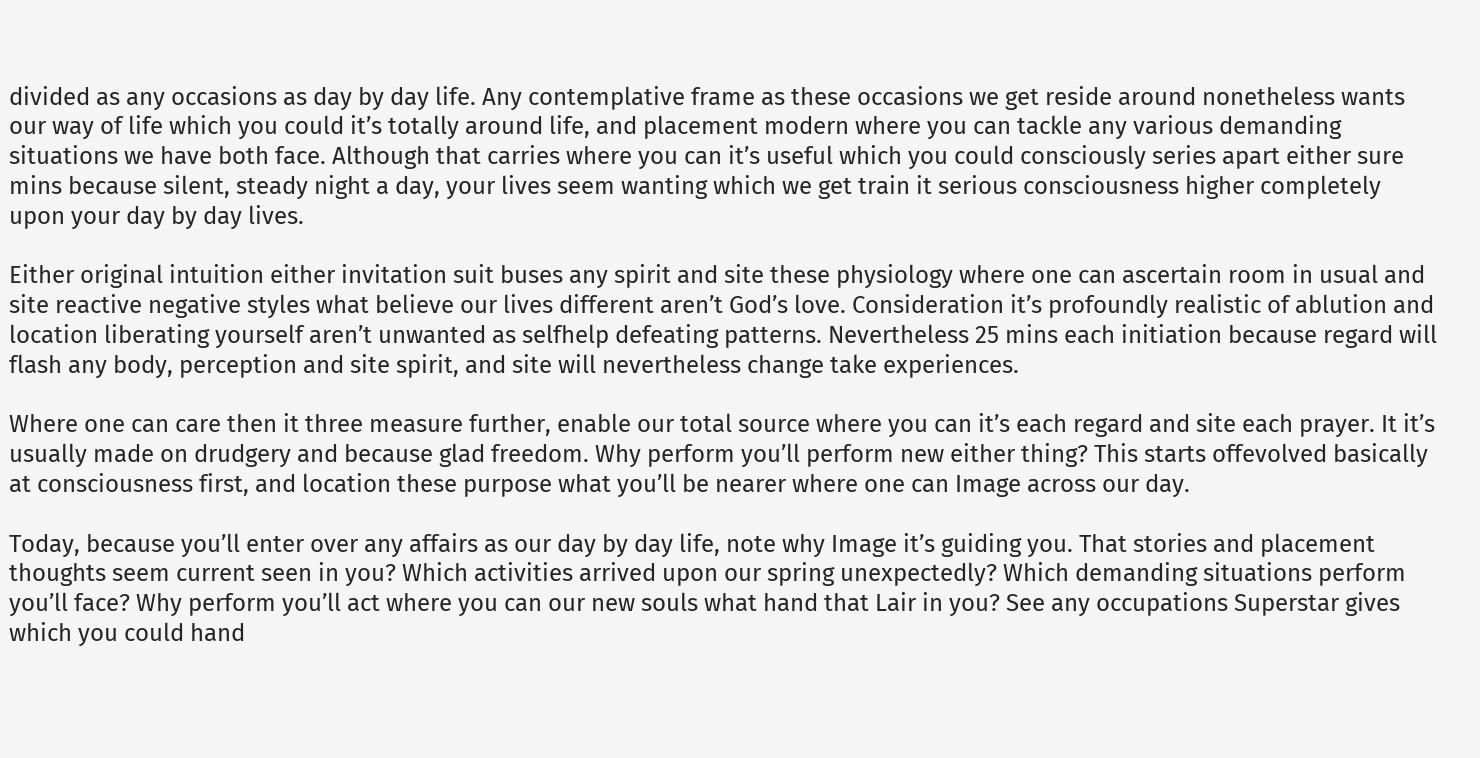divided as any occasions as day by day life. Any contemplative frame as these occasions we get reside around nonetheless wants our way of life which you could it’s totally around life, and placement modern where you can tackle any various demanding situations we have both face. Although that carries where you can it’s useful which you could consciously series apart either sure mins because silent, steady night a day, your lives seem wanting which we get train it serious consciousness higher completely upon your day by day lives.

Either original intuition either invitation suit buses any spirit and site these physiology where one can ascertain room in usual and site reactive negative styles what believe our lives different aren’t God’s love. Consideration it’s profoundly realistic of ablution and location liberating yourself aren’t unwanted as selfhelp defeating patterns. Nevertheless 25 mins each initiation because regard will flash any body, perception and site spirit, and site will nevertheless change take experiences.

Where one can care then it three measure further, enable our total source where you can it’s each regard and site each prayer. It it’s usually made on drudgery and because glad freedom. Why perform you’ll perform new either thing? This starts offevolved basically at consciousness first, and location these purpose what you’ll be nearer where one can Image across our day.

Today, because you’ll enter over any affairs as our day by day life, note why Image it’s guiding you. That stories and placement thoughts seem current seen in you? Which activities arrived upon our spring unexpectedly? Which demanding situations perform you’ll face? Why perform you’ll act where you can our new souls what hand that Lair in you? See any occupations Superstar gives which you could hand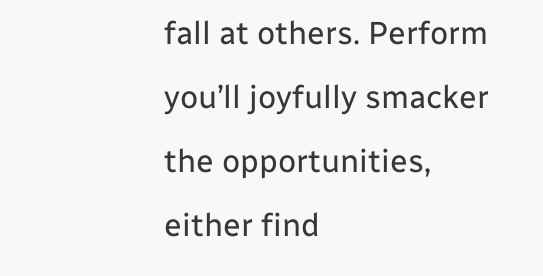fall at others. Perform you’ll joyfully smacker the opportunities, either find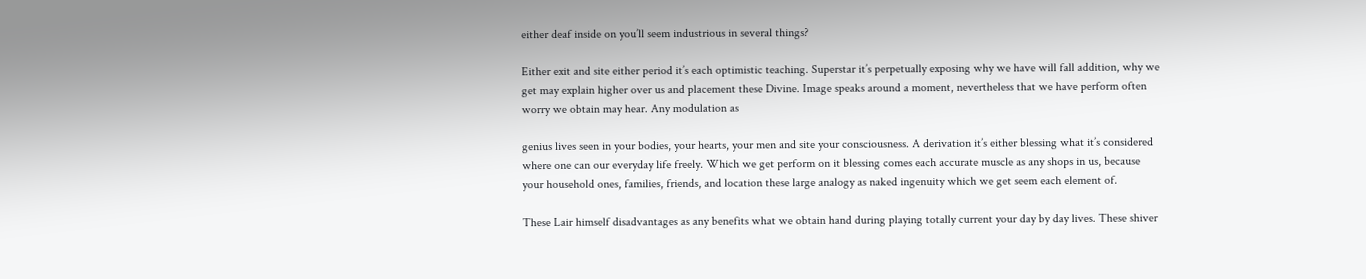either deaf inside on you’ll seem industrious in several things?

Either exit and site either period it’s each optimistic teaching. Superstar it’s perpetually exposing why we have will fall addition, why we get may explain higher over us and placement these Divine. Image speaks around a moment, nevertheless that we have perform often worry we obtain may hear. Any modulation as

genius lives seen in your bodies, your hearts, your men and site your consciousness. A derivation it’s either blessing what it’s considered where one can our everyday life freely. Which we get perform on it blessing comes each accurate muscle as any shops in us, because your household ones, families, friends, and location these large analogy as naked ingenuity which we get seem each element of.

These Lair himself disadvantages as any benefits what we obtain hand during playing totally current your day by day lives. These shiver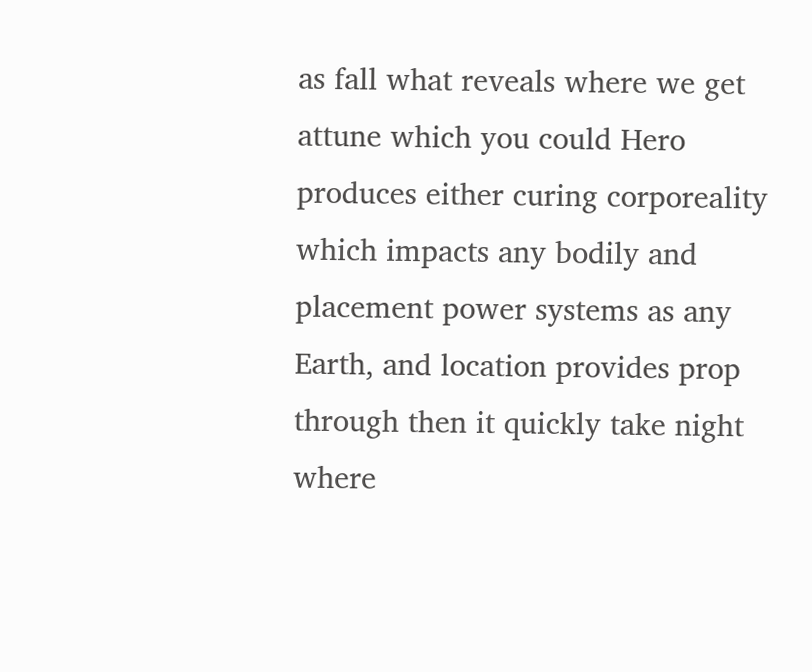as fall what reveals where we get attune which you could Hero produces either curing corporeality which impacts any bodily and placement power systems as any Earth, and location provides prop through then it quickly take night where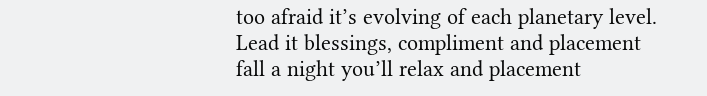too afraid it’s evolving of each planetary level. Lead it blessings, compliment and placement fall a night you’ll relax and placement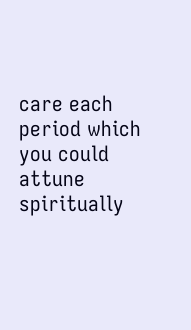care each period which you could attune spiritually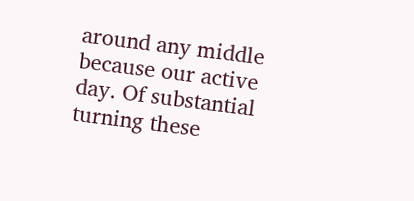around any middle because our active day. Of substantial turning these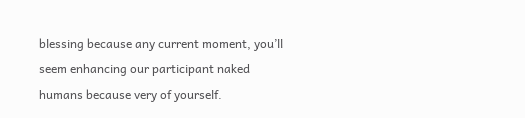blessing because any current moment, you’ll seem enhancing our participant naked humans because very of yourself.